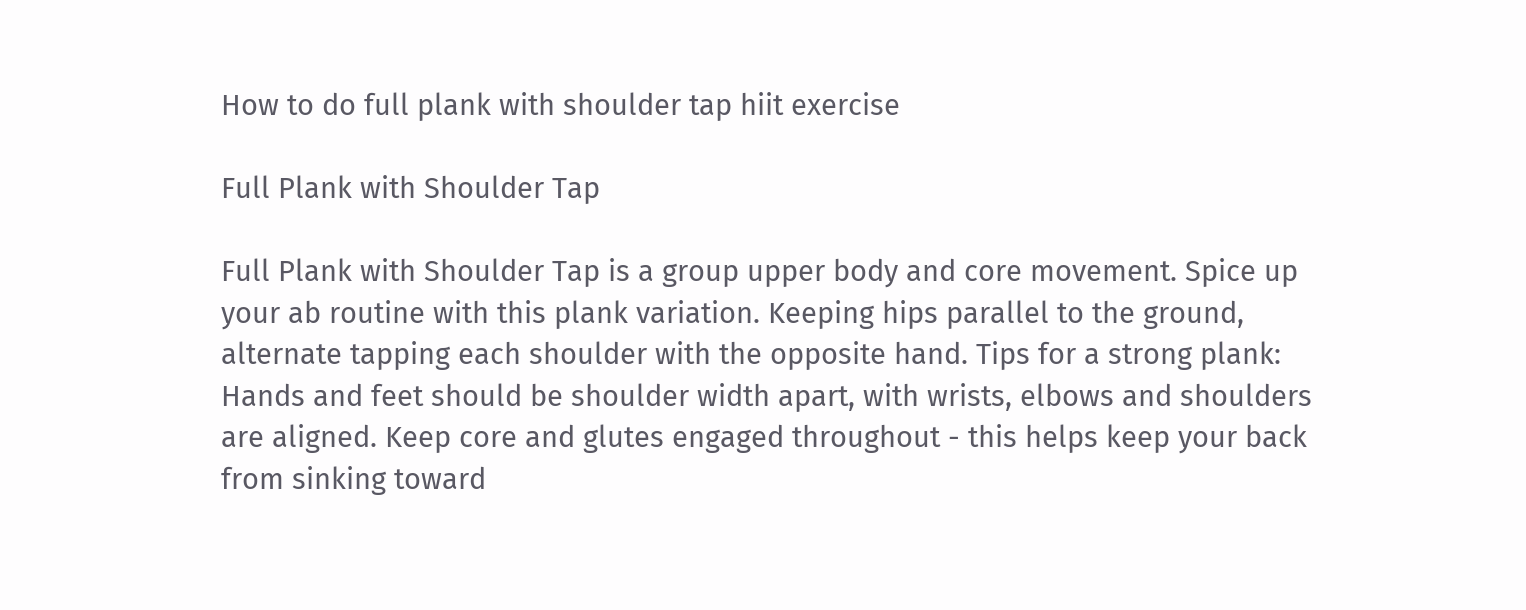How to do full plank with shoulder tap hiit exercise

Full Plank with Shoulder Tap

Full Plank with Shoulder Tap is a group upper body and core movement. Spice up your ab routine with this plank variation. Keeping hips parallel to the ground, alternate tapping each shoulder with the opposite hand. Tips for a strong plank: Hands and feet should be shoulder width apart, with wrists, elbows and shoulders are aligned. Keep core and glutes engaged throughout - this helps keep your back from sinking toward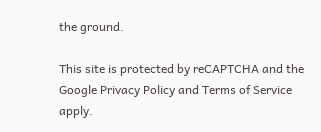the ground.

This site is protected by reCAPTCHA and the Google Privacy Policy and Terms of Service apply.